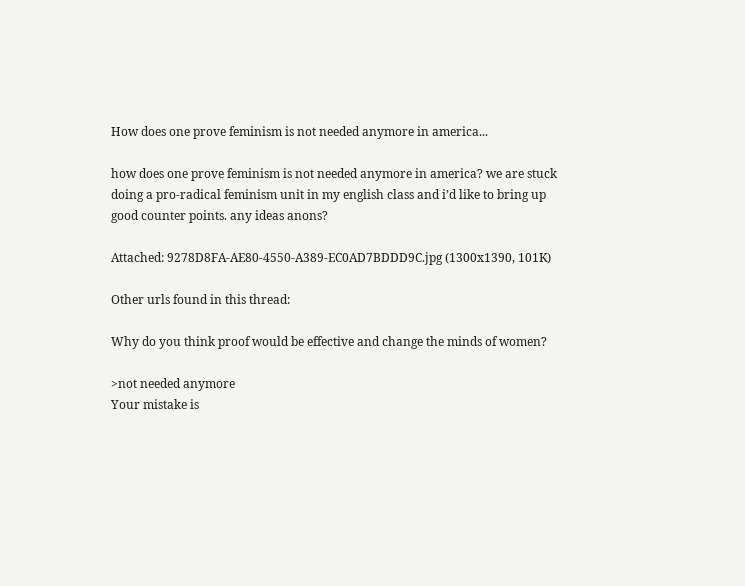How does one prove feminism is not needed anymore in america...

how does one prove feminism is not needed anymore in america? we are stuck doing a pro-radical feminism unit in my english class and i’d like to bring up good counter points. any ideas anons?

Attached: 9278D8FA-AE80-4550-A389-EC0AD7BDDD9C.jpg (1300x1390, 101K)

Other urls found in this thread:

Why do you think proof would be effective and change the minds of women?

>not needed anymore
Your mistake is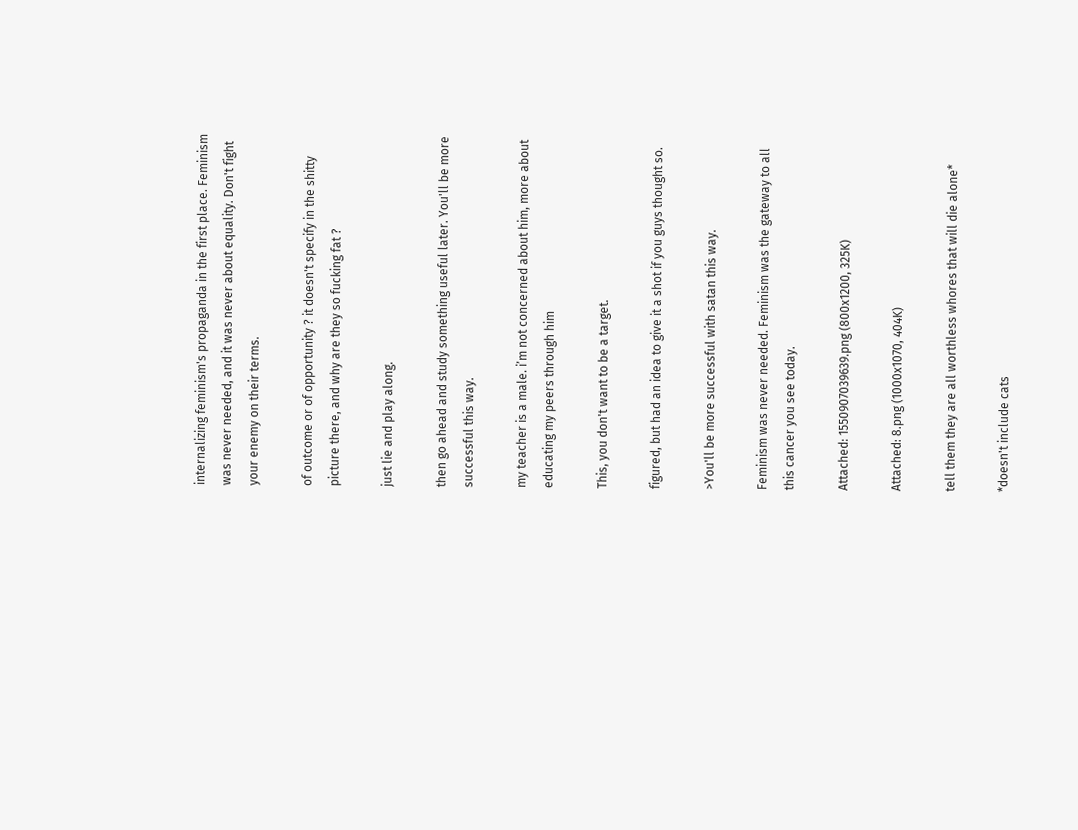internalizing feminism's propaganda in the first place. Feminism was never needed, and it was never about equality. Don't fight your enemy on their terms.

of outcome or of opportunity ? it doesn't specify in the shitty picture there, and why are they so fucking fat ?

just lie and play along.

then go ahead and study something useful later. You'll be more successful this way.

my teacher is a male. i’m not concerned about him, more about educating my peers through him

This, you don't want to be a target.

figured, but had an idea to give it a shot if you guys thought so.

>You'll be more successful with satan this way.

Feminism was never needed. Feminism was the gateway to all this cancer you see today.

Attached: 1550907039639.png (800x1200, 325K)

Attached: 8.png (1000x1070, 404K)

tell them they are all worthless whores that will die alone*

*doesn't include cats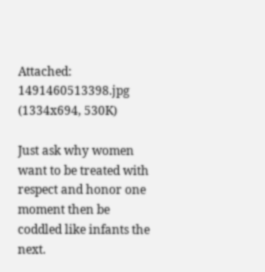Attached: 1491460513398.jpg (1334x694, 530K)

Just ask why women want to be treated with respect and honor one moment then be coddled like infants the next.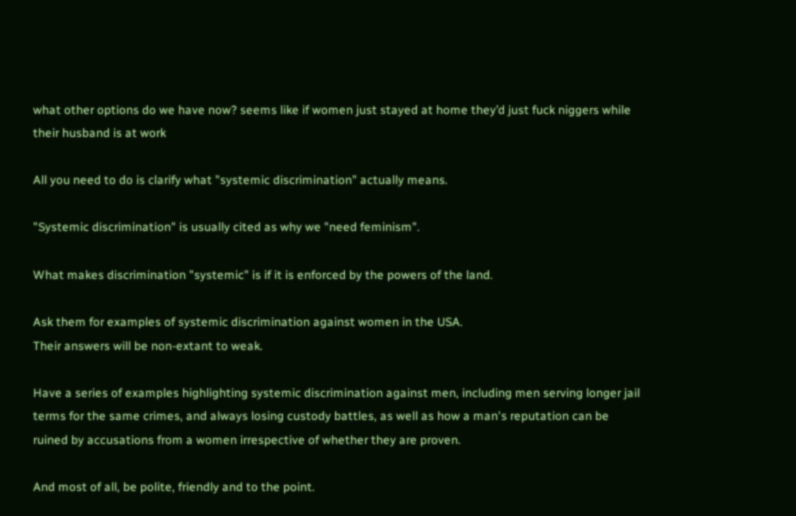what other options do we have now? seems like if women just stayed at home they’d just fuck niggers while their husband is at work

All you need to do is clarify what "systemic discrimination" actually means.

"Systemic discrimination" is usually cited as why we "need feminism".

What makes discrimination "systemic" is if it is enforced by the powers of the land.

Ask them for examples of systemic discrimination against women in the USA.
Their answers will be non-extant to weak.

Have a series of examples highlighting systemic discrimination against men, including men serving longer jail terms for the same crimes, and always losing custody battles, as well as how a man's reputation can be ruined by accusations from a women irrespective of whether they are proven.

And most of all, be polite, friendly and to the point.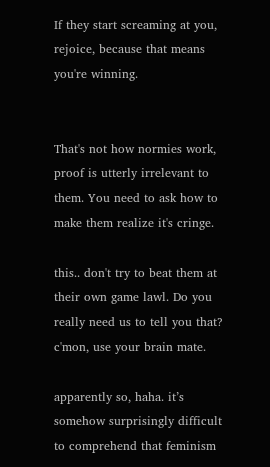If they start screaming at you, rejoice, because that means you're winning.


That's not how normies work, proof is utterly irrelevant to them. You need to ask how to make them realize it's cringe.

this.. don't try to beat them at their own game lawl. Do you really need us to tell you that?
c'mon, use your brain mate.

apparently so, haha. it’s somehow surprisingly difficult to comprehend that feminism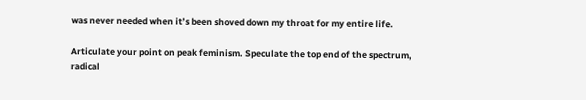was never needed when it’s been shoved down my throat for my entire life.

Articulate your point on peak feminism. Speculate the top end of the spectrum, radical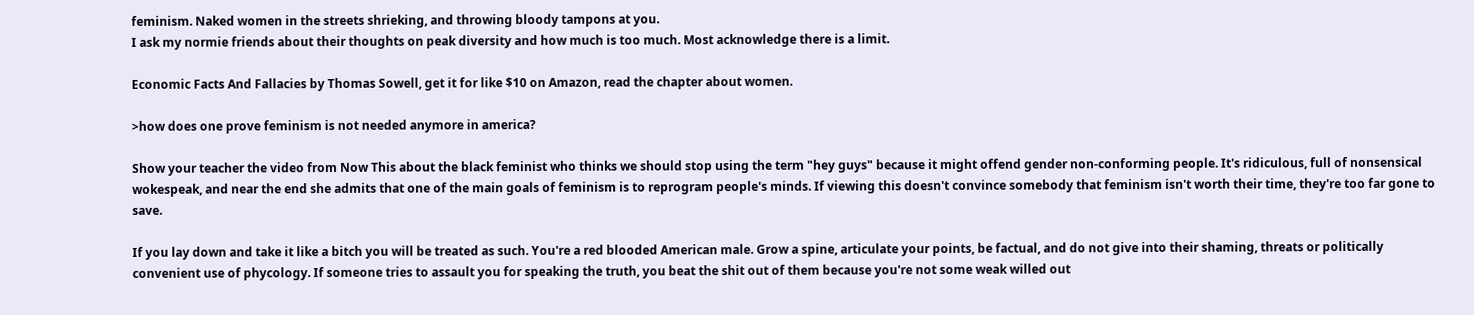feminism. Naked women in the streets shrieking, and throwing bloody tampons at you.
I ask my normie friends about their thoughts on peak diversity and how much is too much. Most acknowledge there is a limit.

Economic Facts And Fallacies by Thomas Sowell, get it for like $10 on Amazon, read the chapter about women.

>how does one prove feminism is not needed anymore in america?

Show your teacher the video from Now This about the black feminist who thinks we should stop using the term "hey guys" because it might offend gender non-conforming people. It's ridiculous, full of nonsensical wokespeak, and near the end she admits that one of the main goals of feminism is to reprogram people's minds. If viewing this doesn't convince somebody that feminism isn't worth their time, they're too far gone to save.

If you lay down and take it like a bitch you will be treated as such. You're a red blooded American male. Grow a spine, articulate your points, be factual, and do not give into their shaming, threats or politically convenient use of phycology. If someone tries to assault you for speaking the truth, you beat the shit out of them because you're not some weak willed out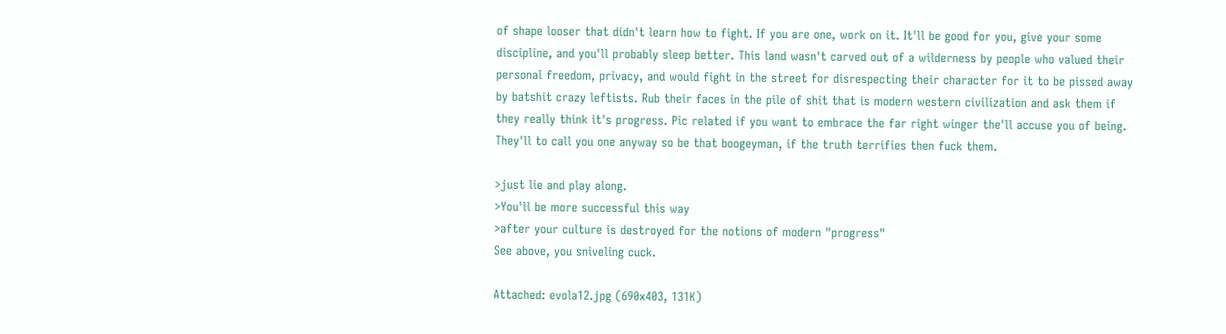of shape looser that didn't learn how to fight. If you are one, work on it. It'll be good for you, give your some discipline, and you'll probably sleep better. This land wasn't carved out of a wilderness by people who valued their personal freedom, privacy, and would fight in the street for disrespecting their character for it to be pissed away by batshit crazy leftists. Rub their faces in the pile of shit that is modern western civilization and ask them if they really think it's progress. Pic related if you want to embrace the far right winger the'll accuse you of being. They'll to call you one anyway so be that boogeyman, if the truth terrifies then fuck them.

>just lie and play along.
>You'll be more successful this way
>after your culture is destroyed for the notions of modern "progress"
See above, you sniveling cuck.

Attached: evola12.jpg (690x403, 131K)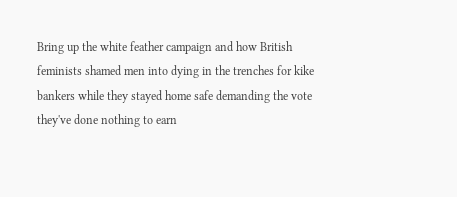Bring up the white feather campaign and how British feminists shamed men into dying in the trenches for kike bankers while they stayed home safe demanding the vote they've done nothing to earn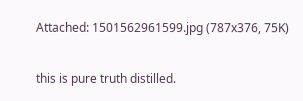Attached: 1501562961599.jpg (787x376, 75K)

this is pure truth distilled.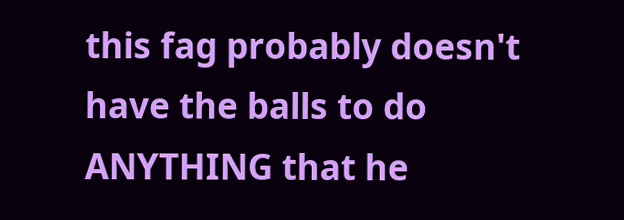this fag probably doesn't have the balls to do ANYTHING that he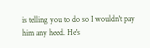is telling you to do so I wouldn't pay him any heed. He's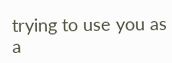trying to use you as a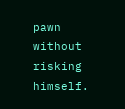pawn without risking himself.